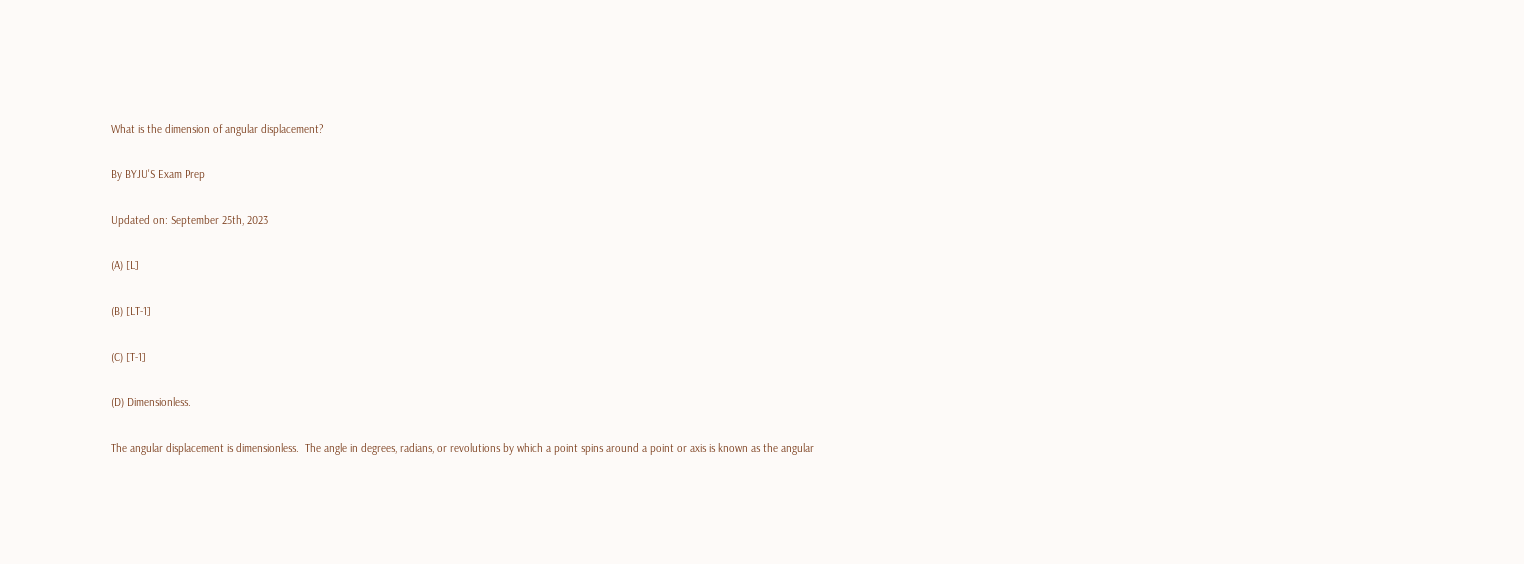What is the dimension of angular displacement?

By BYJU'S Exam Prep

Updated on: September 25th, 2023

(A) [L]

(B) [LT-1]

(C) [T-1]

(D) Dimensionless.

The angular displacement is dimensionless.  The angle in degrees, radians, or revolutions by which a point spins around a point or axis is known as the angular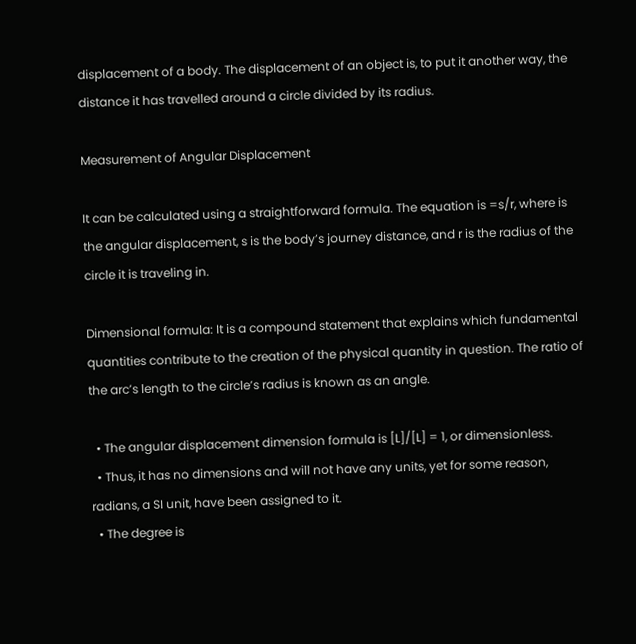displacement of a body. The displacement of an object is, to put it another way, the distance it has travelled around a circle divided by its radius.

Measurement of Angular Displacement

It can be calculated using a straightforward formula. The equation is =s/r, where is the angular displacement, s is the body’s journey distance, and r is the radius of the circle it is traveling in.

Dimensional formula: It is a compound statement that explains which fundamental quantities contribute to the creation of the physical quantity in question. The ratio of the arc’s length to the circle’s radius is known as an angle.

  • The angular displacement dimension formula is [L]/[L] = 1, or dimensionless.
  • Thus, it has no dimensions and will not have any units, yet for some reason, radians, a SI unit, have been assigned to it.
  • The degree is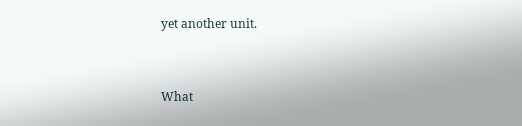yet another unit.


What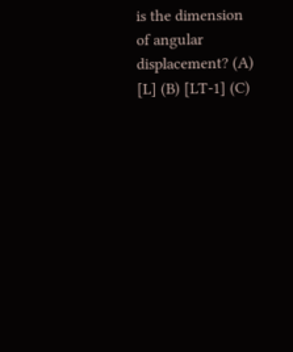is the dimension of angular displacement? (A) [L] (B) [LT-1] (C)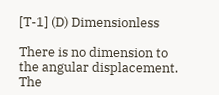[T-1] (D) Dimensionless

There is no dimension to the angular displacement. The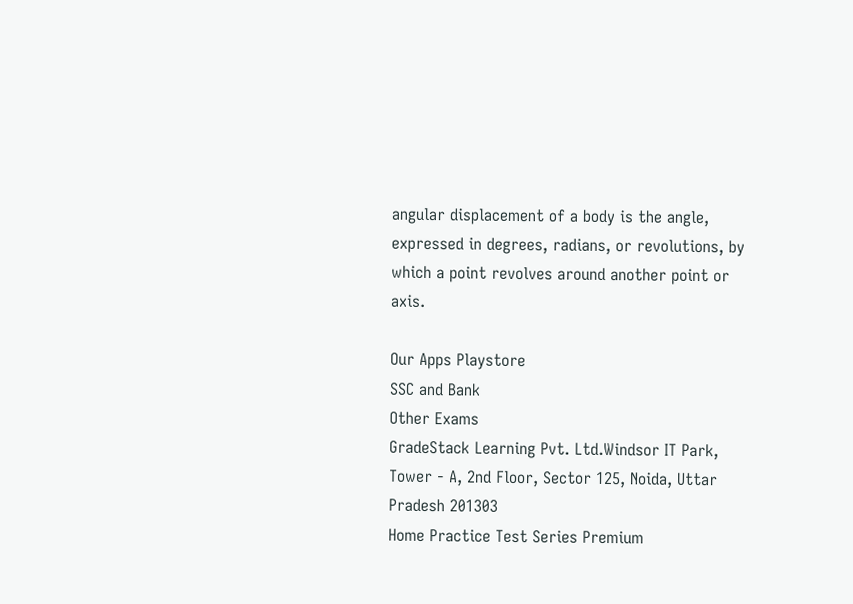angular displacement of a body is the angle, expressed in degrees, radians, or revolutions, by which a point revolves around another point or axis.

Our Apps Playstore
SSC and Bank
Other Exams
GradeStack Learning Pvt. Ltd.Windsor IT Park, Tower - A, 2nd Floor, Sector 125, Noida, Uttar Pradesh 201303
Home Practice Test Series Premium